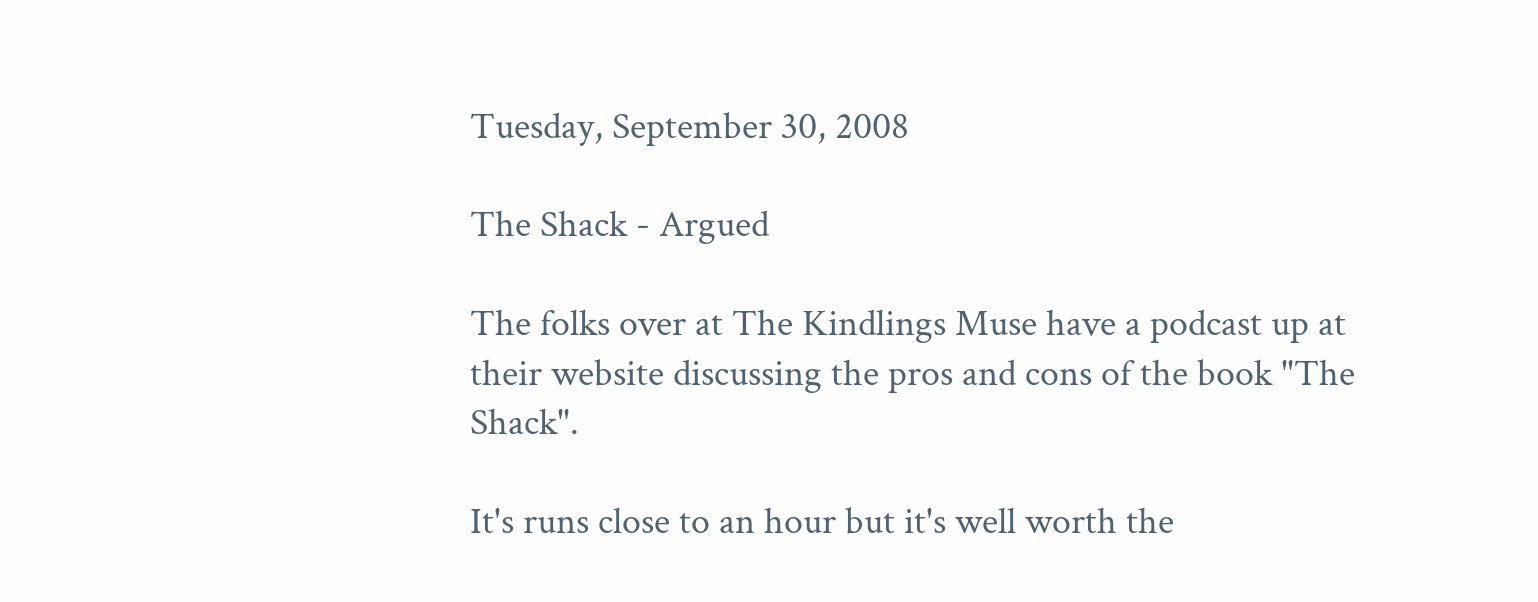Tuesday, September 30, 2008

The Shack - Argued

The folks over at The Kindlings Muse have a podcast up at their website discussing the pros and cons of the book "The Shack".

It's runs close to an hour but it's well worth the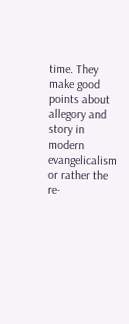time. They make good points about allegory and story in modern evangelicalism or rather the re-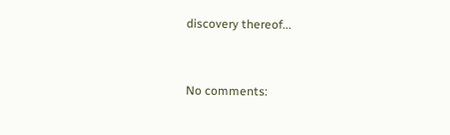discovery thereof...


No comments: